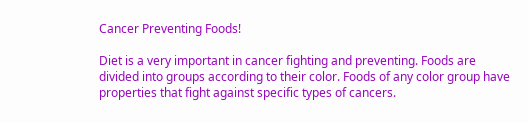Cancer Preventing Foods!

Diet is a very important in cancer fighting and preventing. Foods are divided into groups according to their color. Foods of any color group have properties that fight against specific types of cancers.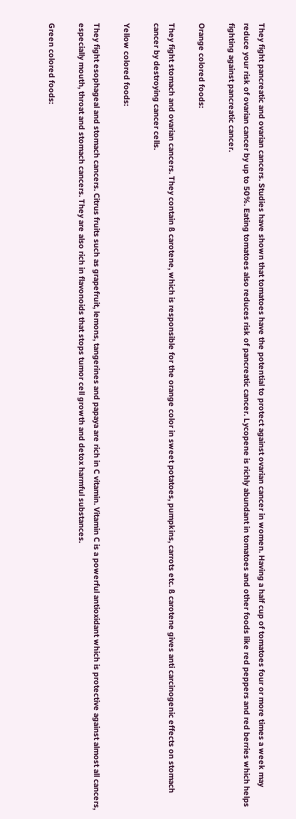They fight pancreatic and ovarian cancers. Studies have shown that tomatoes have the potential to protect against ovarian cancer in women. Having a half cup of tomatoes four or more times a week may reduce your risk of ovarian cancer by up to 50%. Eating tomatoes also reduces risk of pancreatic cancer. Lycopene is richly abundant in tomatoes and other foods like red peppers and red berries which helps fighting against pancreatic cancer.

Orange colored foods:

They fight stomach and ovarian cancers. They contain ß carotene, which is responsible for the orange color in sweet potatoes, pumpkins, carrots etc. ß carotene gives anti carcinogenic effects on stomach cancer by destroying cancer cells.

Yellow colored foods:

They fight esophageal and stomach cancers. Citrus fruits such as grapefruit, lemons, tangerines and papaya are rich in C vitamin. Vitamin C is a powerful antioxidant which is protective against almost all cancers, especially mouth, throat and stomach cancers. They are also rich in flavonoids that stops tumor cell growth and detox harmful substances.

Green colored foods: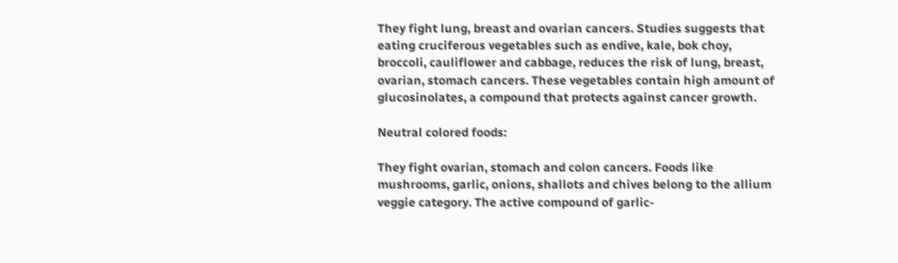They fight lung, breast and ovarian cancers. Studies suggests that eating cruciferous vegetables such as endive, kale, bok choy, broccoli, cauliflower and cabbage, reduces the risk of lung, breast, ovarian, stomach cancers. These vegetables contain high amount of glucosinolates, a compound that protects against cancer growth.

Neutral colored foods:

They fight ovarian, stomach and colon cancers. Foods like mushrooms, garlic, onions, shallots and chives belong to the allium veggie category. The active compound of garlic-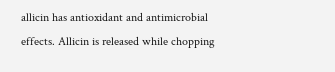allicin has antioxidant and antimicrobial effects. Allicin is released while chopping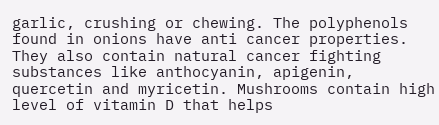garlic, crushing or chewing. The polyphenols found in onions have anti cancer properties. They also contain natural cancer fighting substances like anthocyanin, apigenin, quercetin and myricetin. Mushrooms contain high level of vitamin D that helps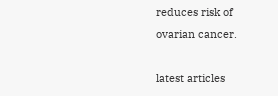reduces risk of ovarian cancer.

latest articles